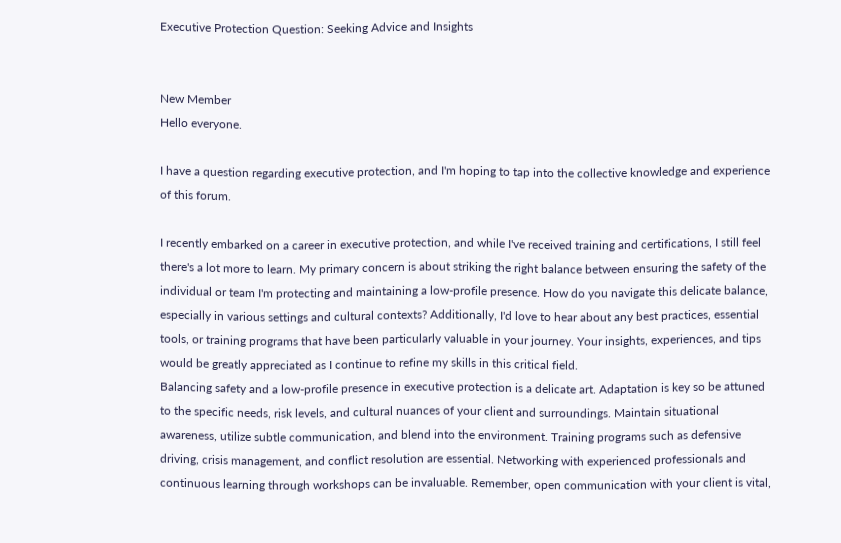Executive Protection Question: Seeking Advice and Insights


New Member
Hello everyone.

I have a question regarding executive protection, and I'm hoping to tap into the collective knowledge and experience of this forum.

I recently embarked on a career in executive protection, and while I've received training and certifications, I still feel there's a lot more to learn. My primary concern is about striking the right balance between ensuring the safety of the individual or team I'm protecting and maintaining a low-profile presence. How do you navigate this delicate balance, especially in various settings and cultural contexts? Additionally, I'd love to hear about any best practices, essential tools, or training programs that have been particularly valuable in your journey. Your insights, experiences, and tips would be greatly appreciated as I continue to refine my skills in this critical field.
Balancing safety and a low-profile presence in executive protection is a delicate art. Adaptation is key so be attuned to the specific needs, risk levels, and cultural nuances of your client and surroundings. Maintain situational awareness, utilize subtle communication, and blend into the environment. Training programs such as defensive driving, crisis management, and conflict resolution are essential. Networking with experienced professionals and continuous learning through workshops can be invaluable. Remember, open communication with your client is vital,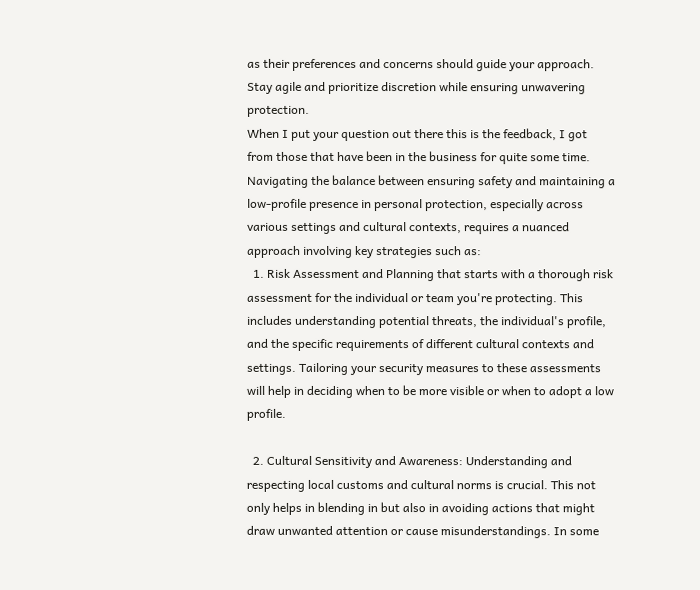as their preferences and concerns should guide your approach. Stay agile and prioritize discretion while ensuring unwavering protection.
When I put your question out there this is the feedback, I got from those that have been in the business for quite some time. Navigating the balance between ensuring safety and maintaining a low-profile presence in personal protection, especially across various settings and cultural contexts, requires a nuanced approach involving key strategies such as:
  1. Risk Assessment and Planning that starts with a thorough risk assessment for the individual or team you're protecting. This includes understanding potential threats, the individual's profile, and the specific requirements of different cultural contexts and settings. Tailoring your security measures to these assessments will help in deciding when to be more visible or when to adopt a low profile.

  2. Cultural Sensitivity and Awareness: Understanding and respecting local customs and cultural norms is crucial. This not only helps in blending in but also in avoiding actions that might draw unwanted attention or cause misunderstandings. In some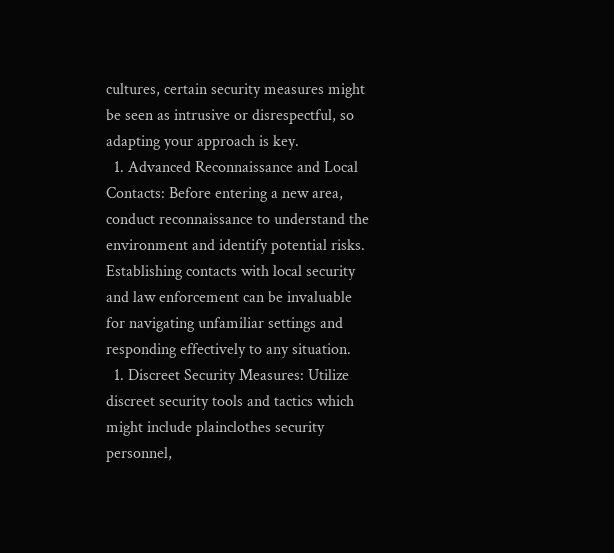cultures, certain security measures might be seen as intrusive or disrespectful, so adapting your approach is key.
  1. Advanced Reconnaissance and Local Contacts: Before entering a new area, conduct reconnaissance to understand the environment and identify potential risks. Establishing contacts with local security and law enforcement can be invaluable for navigating unfamiliar settings and responding effectively to any situation.
  1. Discreet Security Measures: Utilize discreet security tools and tactics which might include plainclothes security personnel,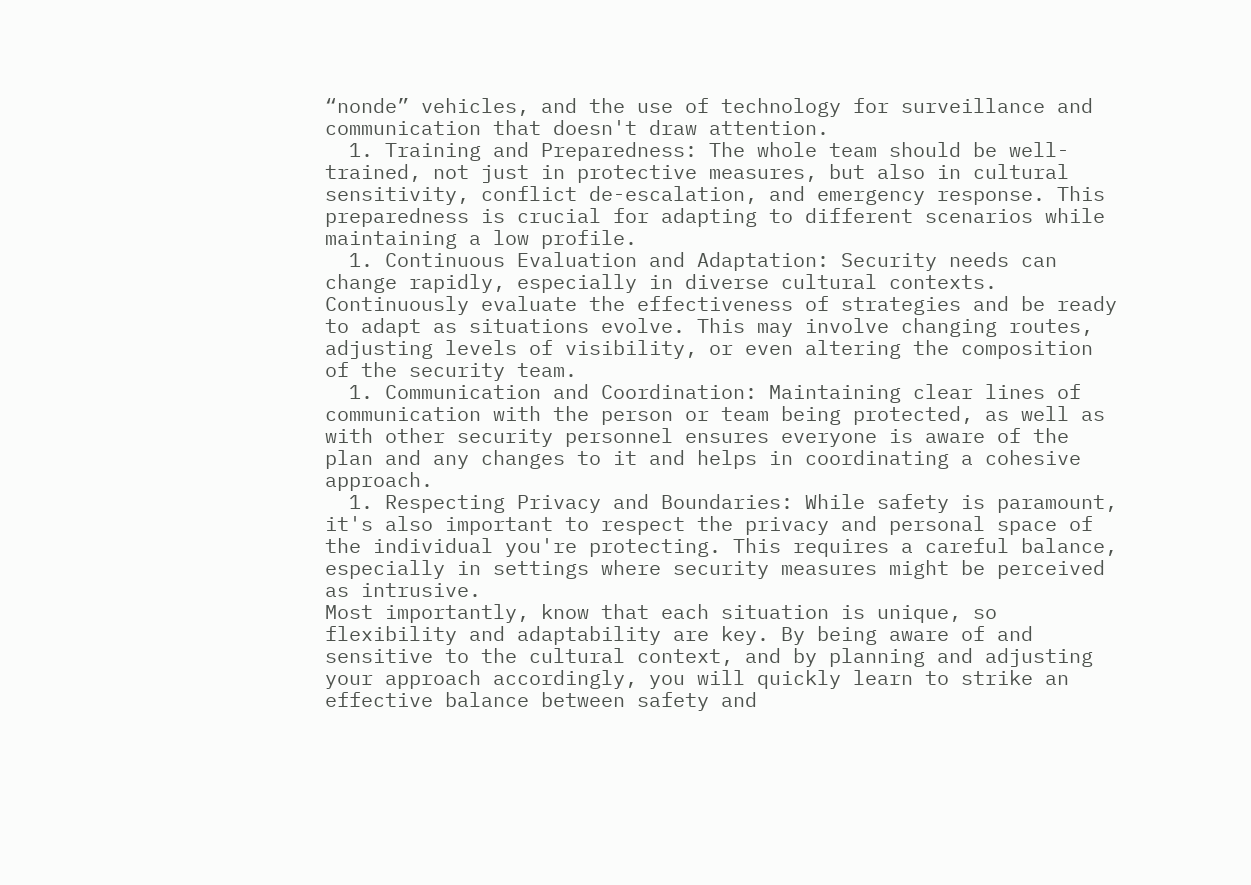“nonde” vehicles, and the use of technology for surveillance and communication that doesn't draw attention.
  1. Training and Preparedness: The whole team should be well-trained, not just in protective measures, but also in cultural sensitivity, conflict de-escalation, and emergency response. This preparedness is crucial for adapting to different scenarios while maintaining a low profile.
  1. Continuous Evaluation and Adaptation: Security needs can change rapidly, especially in diverse cultural contexts. Continuously evaluate the effectiveness of strategies and be ready to adapt as situations evolve. This may involve changing routes, adjusting levels of visibility, or even altering the composition of the security team.
  1. Communication and Coordination: Maintaining clear lines of communication with the person or team being protected, as well as with other security personnel ensures everyone is aware of the plan and any changes to it and helps in coordinating a cohesive approach.
  1. Respecting Privacy and Boundaries: While safety is paramount, it's also important to respect the privacy and personal space of the individual you're protecting. This requires a careful balance, especially in settings where security measures might be perceived as intrusive.
Most importantly, know that each situation is unique, so flexibility and adaptability are key. By being aware of and sensitive to the cultural context, and by planning and adjusting your approach accordingly, you will quickly learn to strike an effective balance between safety and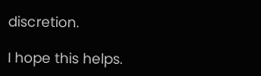discretion.

I hope this helps.